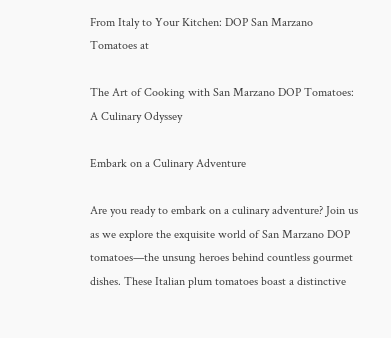From Italy to Your Kitchen: DOP San Marzano Tomatoes at

The Art of Cooking with San Marzano DOP Tomatoes: A Culinary Odyssey

Embark on a Culinary Adventure

Are you ready to embark on a culinary adventure? Join us as we explore the exquisite world of San Marzano DOP tomatoes—the unsung heroes behind countless gourmet dishes. These Italian plum tomatoes boast a distinctive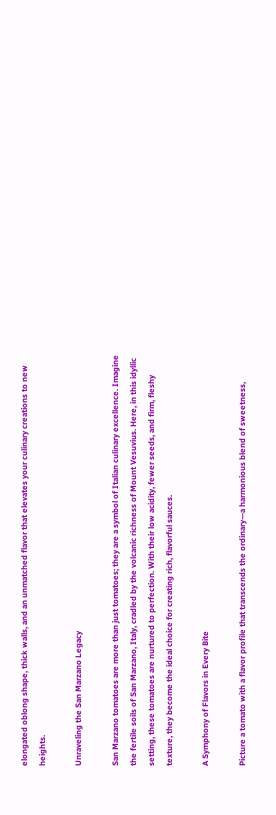elongated oblong shape, thick walls, and an unmatched flavor that elevates your culinary creations to new heights.

Unraveling the San Marzano Legacy

San Marzano tomatoes are more than just tomatoes; they are a symbol of Italian culinary excellence. Imagine the fertile soils of San Marzano, Italy, cradled by the volcanic richness of Mount Vesuvius. Here, in this idyllic setting, these tomatoes are nurtured to perfection. With their low acidity, fewer seeds, and firm, fleshy texture, they become the ideal choice for creating rich, flavorful sauces.

A Symphony of Flavors in Every Bite

Picture a tomato with a flavor profile that transcends the ordinary—a harmonious blend of sweetness,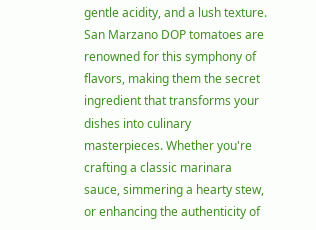gentle acidity, and a lush texture. San Marzano DOP tomatoes are renowned for this symphony of flavors, making them the secret ingredient that transforms your dishes into culinary masterpieces. Whether you're crafting a classic marinara sauce, simmering a hearty stew, or enhancing the authenticity of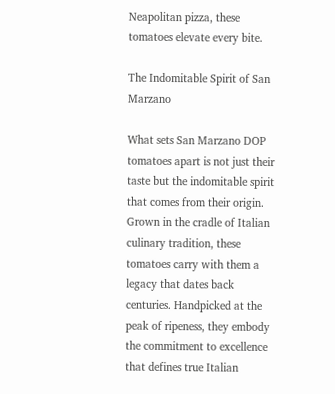Neapolitan pizza, these tomatoes elevate every bite.

The Indomitable Spirit of San Marzano

What sets San Marzano DOP tomatoes apart is not just their taste but the indomitable spirit that comes from their origin. Grown in the cradle of Italian culinary tradition, these tomatoes carry with them a legacy that dates back centuries. Handpicked at the peak of ripeness, they embody the commitment to excellence that defines true Italian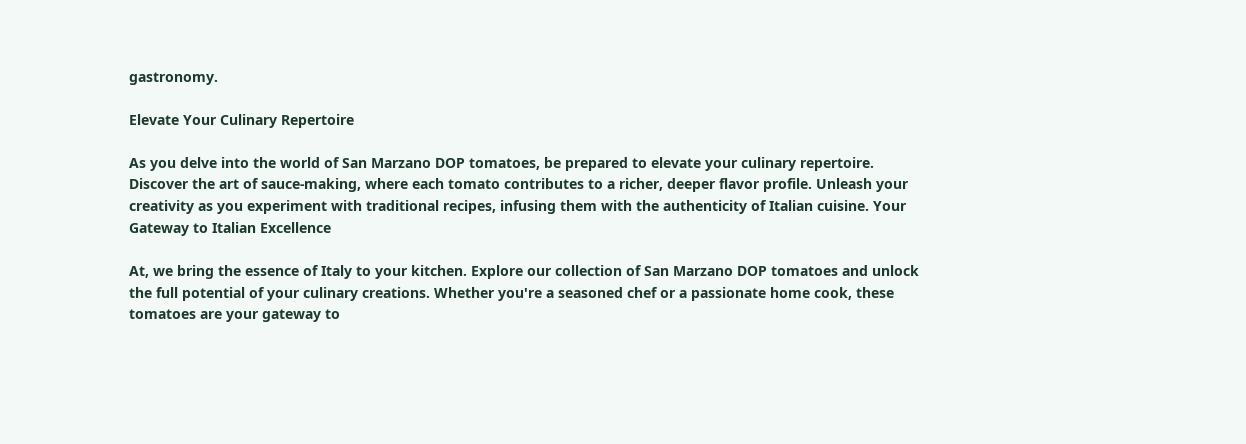gastronomy.

Elevate Your Culinary Repertoire

As you delve into the world of San Marzano DOP tomatoes, be prepared to elevate your culinary repertoire. Discover the art of sauce-making, where each tomato contributes to a richer, deeper flavor profile. Unleash your creativity as you experiment with traditional recipes, infusing them with the authenticity of Italian cuisine. Your Gateway to Italian Excellence

At, we bring the essence of Italy to your kitchen. Explore our collection of San Marzano DOP tomatoes and unlock the full potential of your culinary creations. Whether you're a seasoned chef or a passionate home cook, these tomatoes are your gateway to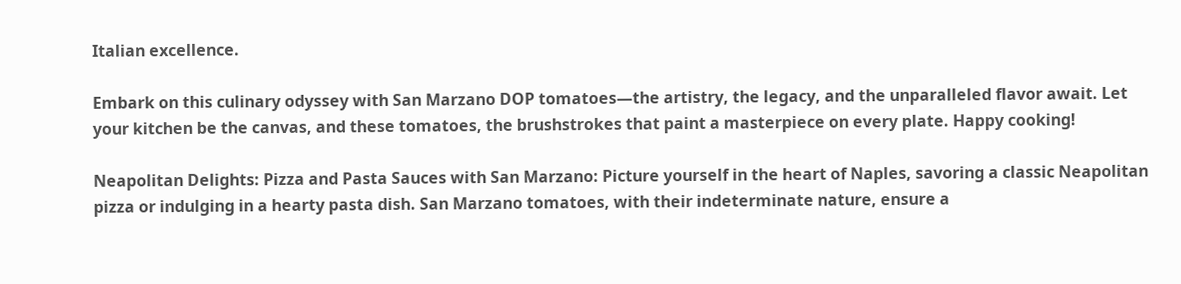Italian excellence.

Embark on this culinary odyssey with San Marzano DOP tomatoes—the artistry, the legacy, and the unparalleled flavor await. Let your kitchen be the canvas, and these tomatoes, the brushstrokes that paint a masterpiece on every plate. Happy cooking!

Neapolitan Delights: Pizza and Pasta Sauces with San Marzano: Picture yourself in the heart of Naples, savoring a classic Neapolitan pizza or indulging in a hearty pasta dish. San Marzano tomatoes, with their indeterminate nature, ensure a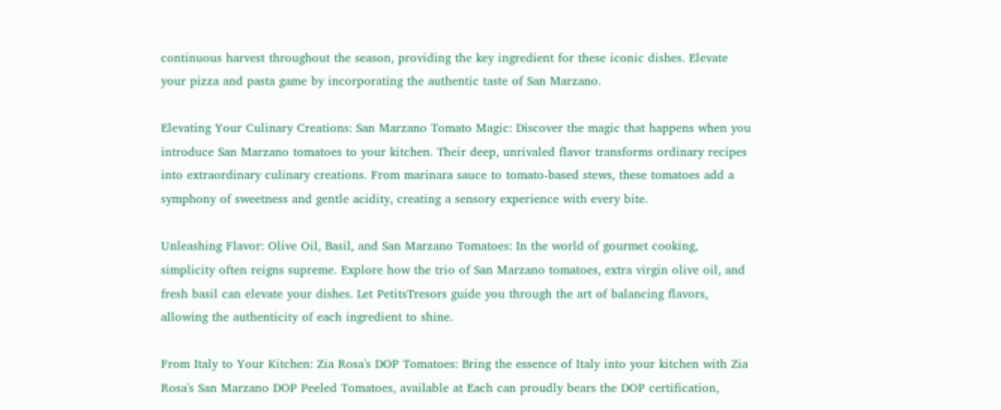continuous harvest throughout the season, providing the key ingredient for these iconic dishes. Elevate your pizza and pasta game by incorporating the authentic taste of San Marzano.

Elevating Your Culinary Creations: San Marzano Tomato Magic: Discover the magic that happens when you introduce San Marzano tomatoes to your kitchen. Their deep, unrivaled flavor transforms ordinary recipes into extraordinary culinary creations. From marinara sauce to tomato-based stews, these tomatoes add a symphony of sweetness and gentle acidity, creating a sensory experience with every bite.

Unleashing Flavor: Olive Oil, Basil, and San Marzano Tomatoes: In the world of gourmet cooking, simplicity often reigns supreme. Explore how the trio of San Marzano tomatoes, extra virgin olive oil, and fresh basil can elevate your dishes. Let PetitsTresors guide you through the art of balancing flavors, allowing the authenticity of each ingredient to shine.

From Italy to Your Kitchen: Zia Rosa's DOP Tomatoes: Bring the essence of Italy into your kitchen with Zia Rosa's San Marzano DOP Peeled Tomatoes, available at Each can proudly bears the DOP certification,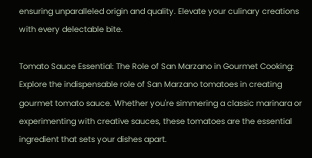ensuring unparalleled origin and quality. Elevate your culinary creations with every delectable bite.

Tomato Sauce Essential: The Role of San Marzano in Gourmet Cooking: Explore the indispensable role of San Marzano tomatoes in creating gourmet tomato sauce. Whether you're simmering a classic marinara or experimenting with creative sauces, these tomatoes are the essential ingredient that sets your dishes apart.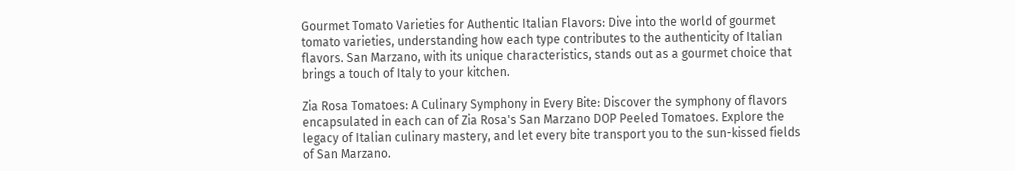Gourmet Tomato Varieties for Authentic Italian Flavors: Dive into the world of gourmet tomato varieties, understanding how each type contributes to the authenticity of Italian flavors. San Marzano, with its unique characteristics, stands out as a gourmet choice that brings a touch of Italy to your kitchen.

Zia Rosa Tomatoes: A Culinary Symphony in Every Bite: Discover the symphony of flavors encapsulated in each can of Zia Rosa's San Marzano DOP Peeled Tomatoes. Explore the legacy of Italian culinary mastery, and let every bite transport you to the sun-kissed fields of San Marzano.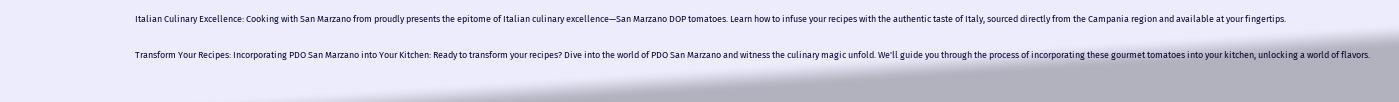Italian Culinary Excellence: Cooking with San Marzano from proudly presents the epitome of Italian culinary excellence—San Marzano DOP tomatoes. Learn how to infuse your recipes with the authentic taste of Italy, sourced directly from the Campania region and available at your fingertips.

Transform Your Recipes: Incorporating PDO San Marzano into Your Kitchen: Ready to transform your recipes? Dive into the world of PDO San Marzano and witness the culinary magic unfold. We'll guide you through the process of incorporating these gourmet tomatoes into your kitchen, unlocking a world of flavors.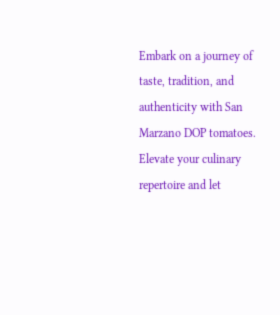Embark on a journey of taste, tradition, and authenticity with San Marzano DOP tomatoes. Elevate your culinary repertoire and let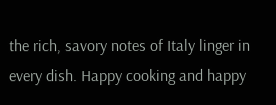the rich, savory notes of Italy linger in every dish. Happy cooking and happy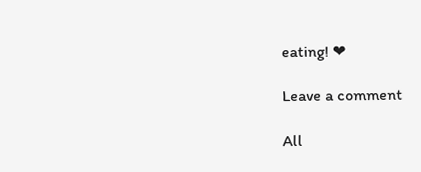eating! ❤

Leave a comment

All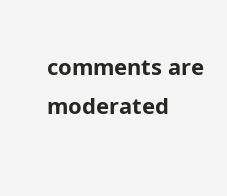comments are moderated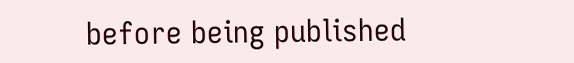before being published